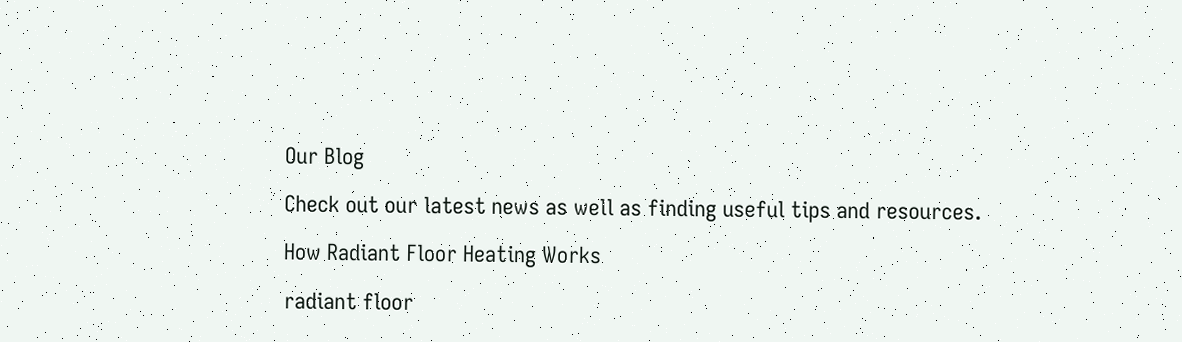Our Blog

Check out our latest news as well as finding useful tips and resources.

How Radiant Floor Heating Works

radiant floor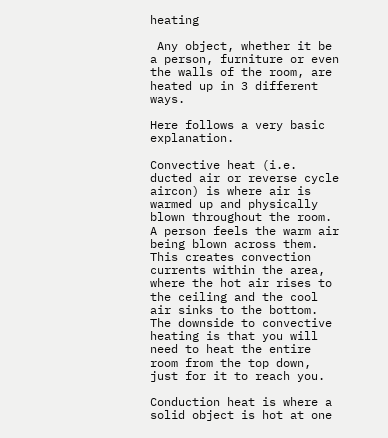heating

 Any object, whether it be a person, furniture or even the walls of the room, are heated up in 3 different ways.

Here follows a very basic explanation.

Convective heat (i.e. ducted air or reverse cycle aircon) is where air is warmed up and physically blown throughout the room. A person feels the warm air being blown across them. This creates convection currents within the area, where the hot air rises to the ceiling and the cool air sinks to the bottom. The downside to convective heating is that you will need to heat the entire room from the top down, just for it to reach you.

Conduction heat is where a solid object is hot at one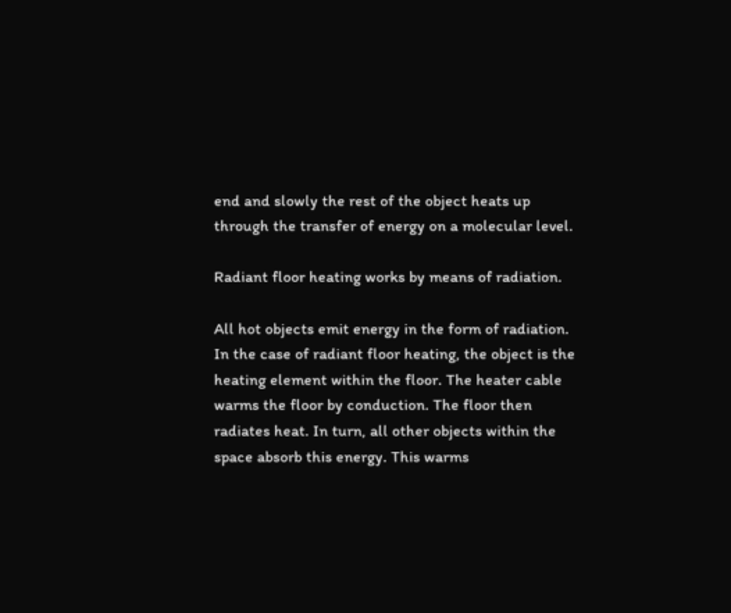end and slowly the rest of the object heats up through the transfer of energy on a molecular level.

Radiant floor heating works by means of radiation.

All hot objects emit energy in the form of radiation. In the case of radiant floor heating, the object is the heating element within the floor. The heater cable warms the floor by conduction. The floor then radiates heat. In turn, all other objects within the space absorb this energy. This warms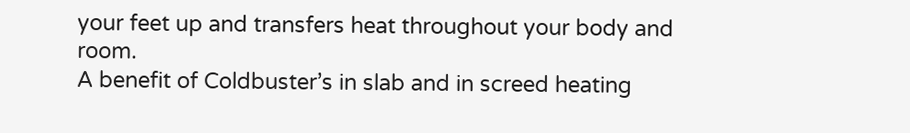your feet up and transfers heat throughout your body and room.
A benefit of Coldbuster’s in slab and in screed heating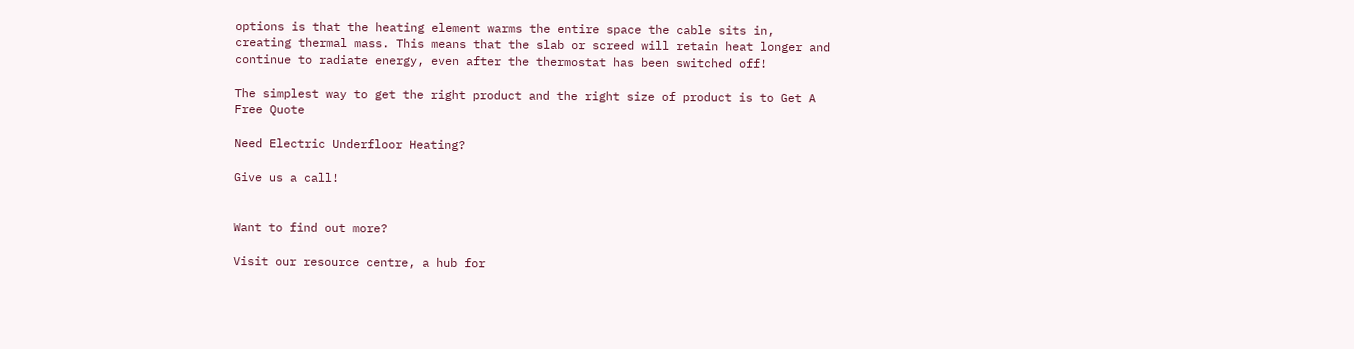options is that the heating element warms the entire space the cable sits in, creating thermal mass. This means that the slab or screed will retain heat longer and continue to radiate energy, even after the thermostat has been switched off!

The simplest way to get the right product and the right size of product is to Get A Free Quote

Need Electric Underfloor Heating?

Give us a call!


Want to find out more?

Visit our resource centre, a hub for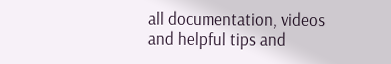all documentation, videos and helpful tips and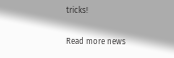tricks!

Read more news